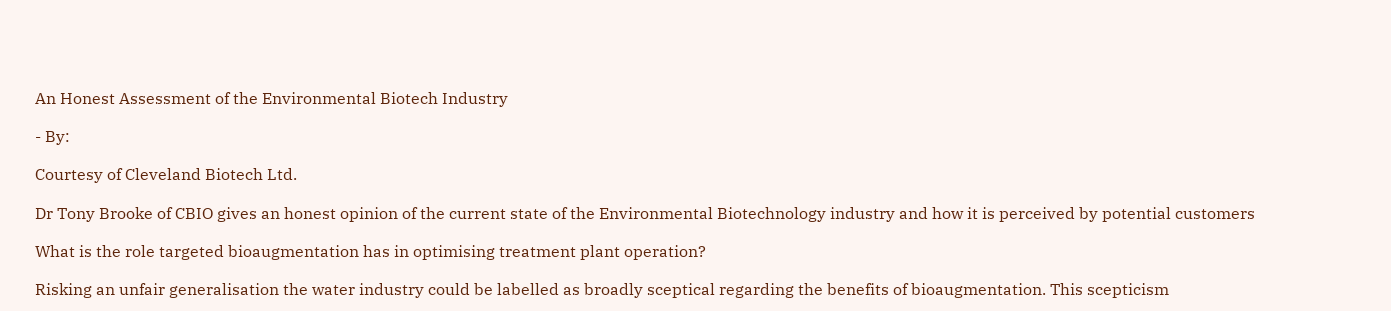An Honest Assessment of the Environmental Biotech Industry

- By:

Courtesy of Cleveland Biotech Ltd.

Dr Tony Brooke of CBIO gives an honest opinion of the current state of the Environmental Biotechnology industry and how it is perceived by potential customers

What is the role targeted bioaugmentation has in optimising treatment plant operation?

Risking an unfair generalisation the water industry could be labelled as broadly sceptical regarding the benefits of bioaugmentation. This scepticism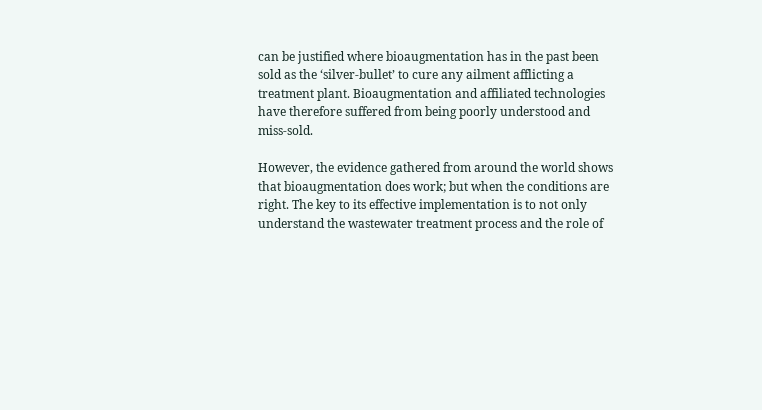can be justified where bioaugmentation has in the past been sold as the ‘silver-bullet’ to cure any ailment afflicting a treatment plant. Bioaugmentation and affiliated technologies have therefore suffered from being poorly understood and miss-sold.

However, the evidence gathered from around the world shows that bioaugmentation does work; but when the conditions are right. The key to its effective implementation is to not only understand the wastewater treatment process and the role of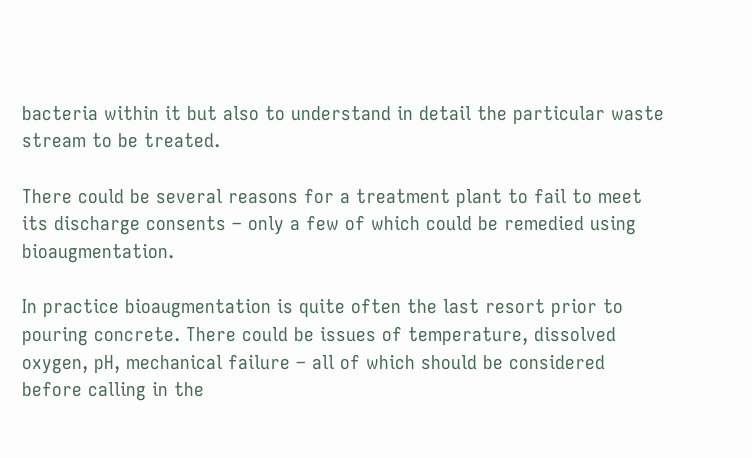bacteria within it but also to understand in detail the particular waste stream to be treated.

There could be several reasons for a treatment plant to fail to meet its discharge consents – only a few of which could be remedied using bioaugmentation.

In practice bioaugmentation is quite often the last resort prior to pouring concrete. There could be issues of temperature, dissolved oxygen, pH, mechanical failure – all of which should be considered before calling in the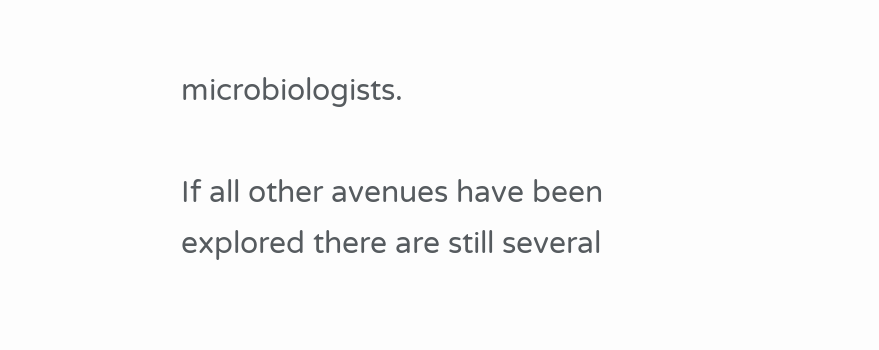microbiologists.

If all other avenues have been explored there are still several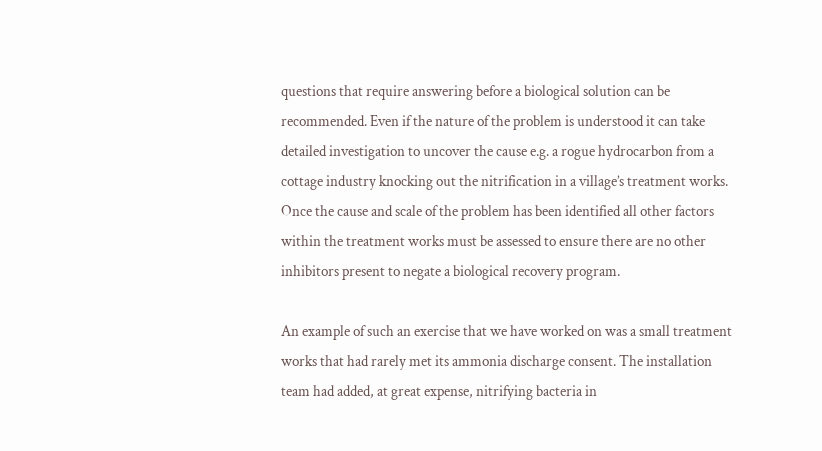questions that require answering before a biological solution can be recommended. Even if the nature of the problem is understood it can take detailed investigation to uncover the cause e.g. a rogue hydrocarbon from a cottage industry knocking out the nitrification in a village’s treatment works. Once the cause and scale of the problem has been identified all other factors within the treatment works must be assessed to ensure there are no other inhibitors present to negate a biological recovery program.

An example of such an exercise that we have worked on was a small treatment works that had rarely met its ammonia discharge consent. The installation team had added, at great expense, nitrifying bacteria in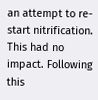an attempt to re-start nitrification. This had no impact. Following this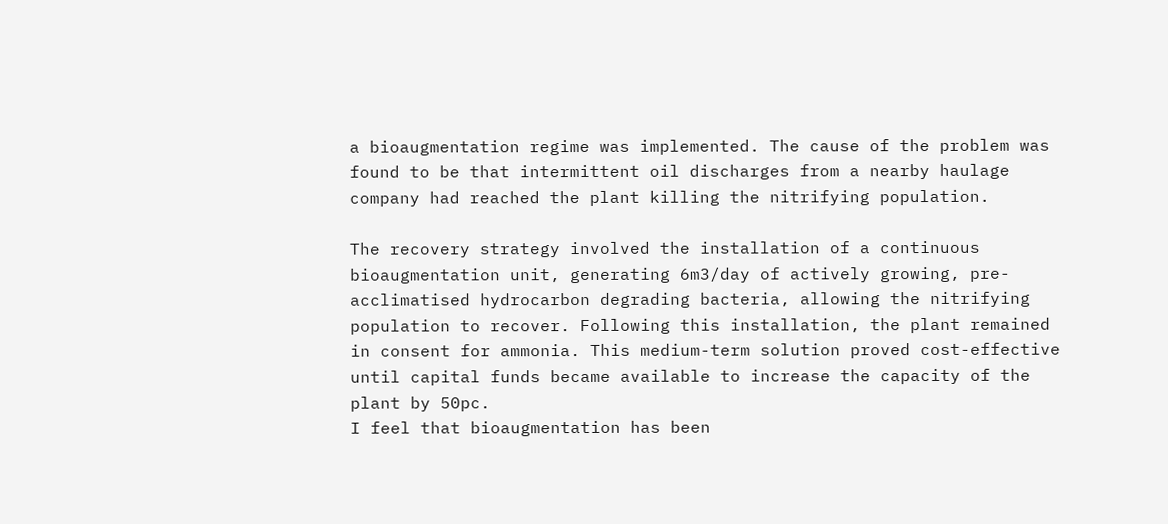a bioaugmentation regime was implemented. The cause of the problem was found to be that intermittent oil discharges from a nearby haulage company had reached the plant killing the nitrifying population.

The recovery strategy involved the installation of a continuous bioaugmentation unit, generating 6m3/day of actively growing, pre-acclimatised hydrocarbon degrading bacteria, allowing the nitrifying population to recover. Following this installation, the plant remained in consent for ammonia. This medium-term solution proved cost-effective until capital funds became available to increase the capacity of the plant by 50pc.
I feel that bioaugmentation has been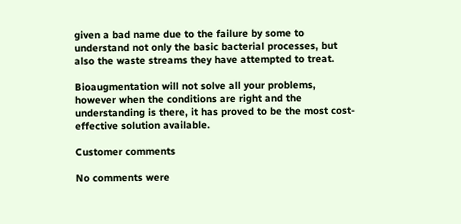given a bad name due to the failure by some to understand not only the basic bacterial processes, but also the waste streams they have attempted to treat.

Bioaugmentation will not solve all your problems, however when the conditions are right and the understanding is there, it has proved to be the most cost-effective solution available.

Customer comments

No comments were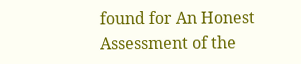found for An Honest Assessment of the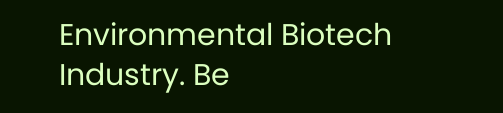Environmental Biotech Industry. Be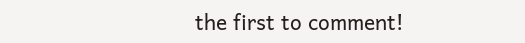the first to comment!